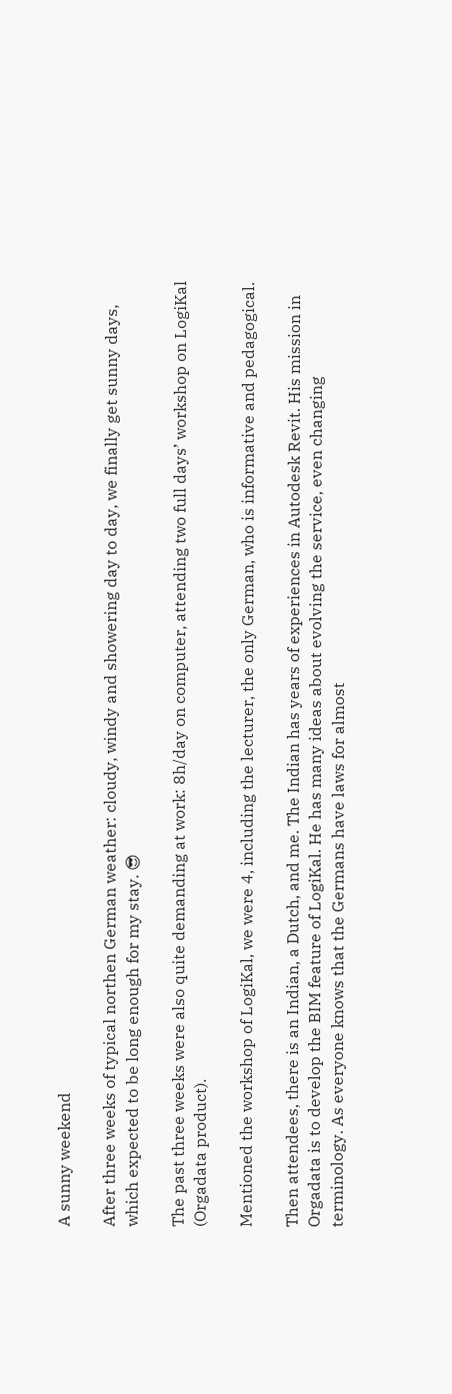A sunny weekend

After three weeks of typical northen German weather: cloudy, windy and showering day to day, we finally get sunny days, which expected to be long enough for my stay. 😎

The past three weeks were also quite demanding at work: 8h/day on computer, attending two full days’ workshop on LogiKal (Orgadata product).

Mentioned the workshop of LogiKal, we were 4, including the lecturer, the only German, who is informative and pedagogical.

Then attendees, there is an Indian, a Dutch, and me. The Indian has years of experiences in Autodesk Revit. His mission in Orgadata is to develop the BIM feature of LogiKal. He has many ideas about evolving the service, even changing terminology. As everyone knows that the Germans have laws for almost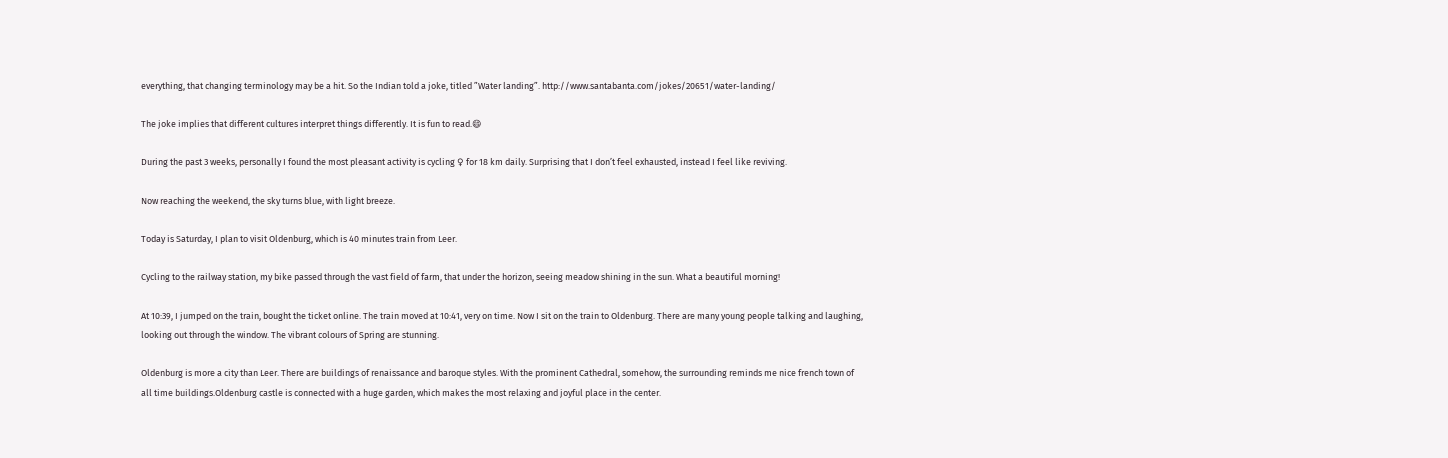everything, that changing terminology may be a hit. So the Indian told a joke, titled ”Water landing”. http://www.santabanta.com/jokes/20651/water-landing/

The joke implies that different cultures interpret things differently. It is fun to read.😄

During the past 3 weeks, personally I found the most pleasant activity is cycling ♀ for 18 km daily. Surprising that I don’t feel exhausted, instead I feel like reviving.

Now reaching the weekend, the sky turns blue, with light breeze.

Today is Saturday, I plan to visit Oldenburg, which is 40 minutes train from Leer.

Cycling to the railway station, my bike passed through the vast field of farm, that under the horizon, seeing meadow shining in the sun. What a beautiful morning!

At 10:39, I jumped on the train, bought the ticket online. The train moved at 10:41, very on time. Now I sit on the train to Oldenburg. There are many young people talking and laughing, looking out through the window. The vibrant colours of Spring are stunning.

Oldenburg is more a city than Leer. There are buildings of renaissance and baroque styles. With the prominent Cathedral, somehow, the surrounding reminds me nice french town of all time buildings.Oldenburg castle is connected with a huge garden, which makes the most relaxing and joyful place in the center.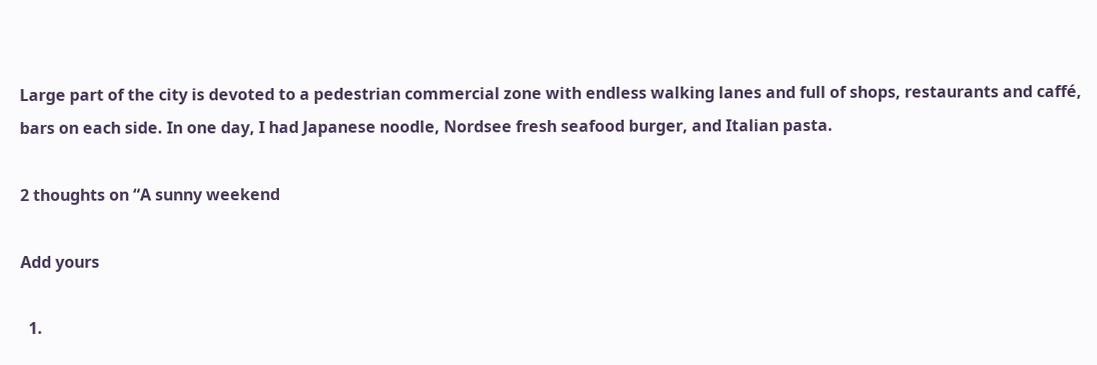Large part of the city is devoted to a pedestrian commercial zone with endless walking lanes and full of shops, restaurants and caffé, bars on each side. In one day, I had Japanese noodle, Nordsee fresh seafood burger, and Italian pasta.

2 thoughts on “A sunny weekend

Add yours

  1.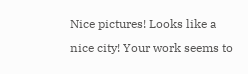Nice pictures! Looks like a nice city! Your work seems to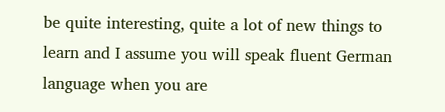be quite interesting, quite a lot of new things to learn and I assume you will speak fluent German language when you are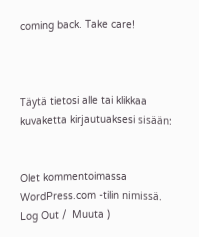coming back. Take care!



Täytä tietosi alle tai klikkaa kuvaketta kirjautuaksesi sisään:


Olet kommentoimassa WordPress.com -tilin nimissä. Log Out /  Muuta )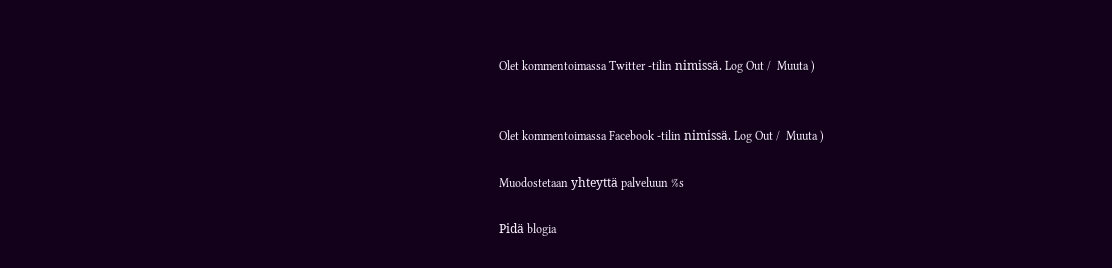Olet kommentoimassa Twitter -tilin nimissä. Log Out /  Muuta )


Olet kommentoimassa Facebook -tilin nimissä. Log Out /  Muuta )

Muodostetaan yhteyttä palveluun %s

Pidä blogia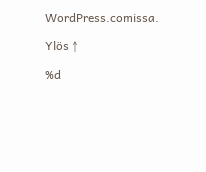WordPress.comissa.

Ylös ↑

%d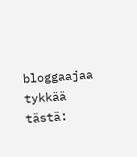bloggaajaa tykkää tästä: